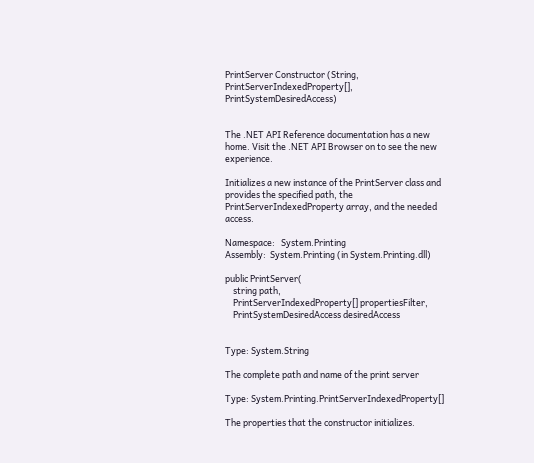PrintServer Constructor (String, PrintServerIndexedProperty[], PrintSystemDesiredAccess)


The .NET API Reference documentation has a new home. Visit the .NET API Browser on to see the new experience.

Initializes a new instance of the PrintServer class and provides the specified path, the PrintServerIndexedProperty array, and the needed access.

Namespace:   System.Printing
Assembly:  System.Printing (in System.Printing.dll)

public PrintServer(
    string path,
    PrintServerIndexedProperty[] propertiesFilter,
    PrintSystemDesiredAccess desiredAccess


Type: System.String

The complete path and name of the print server

Type: System.Printing.PrintServerIndexedProperty[]

The properties that the constructor initializes.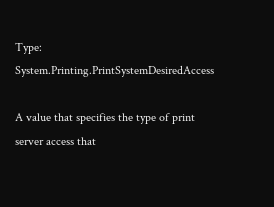Type: System.Printing.PrintSystemDesiredAccess

A value that specifies the type of print server access that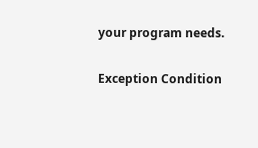your program needs.

Exception Condition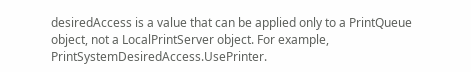desiredAccess is a value that can be applied only to a PrintQueue object, not a LocalPrintServer object. For example, PrintSystemDesiredAccess.UsePrinter.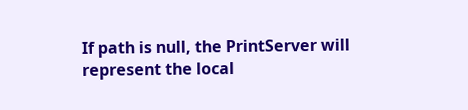If path is null, the PrintServer will represent the local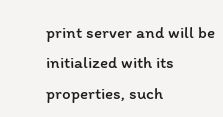print server and will be initialized with its properties, such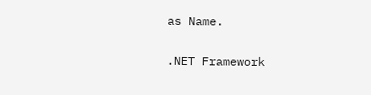as Name.

.NET Framework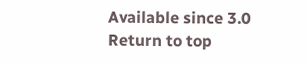Available since 3.0
Return to top